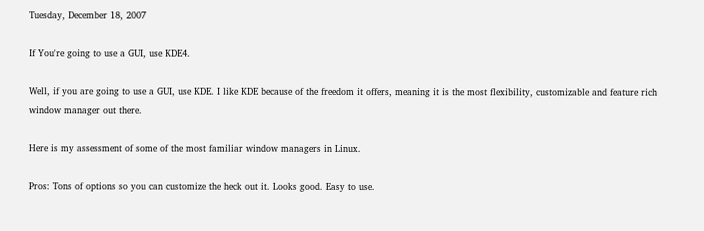Tuesday, December 18, 2007

If You're going to use a GUI, use KDE4.

Well, if you are going to use a GUI, use KDE. I like KDE because of the freedom it offers, meaning it is the most flexibility, customizable and feature rich window manager out there.

Here is my assessment of some of the most familiar window managers in Linux.

Pros: Tons of options so you can customize the heck out it. Looks good. Easy to use.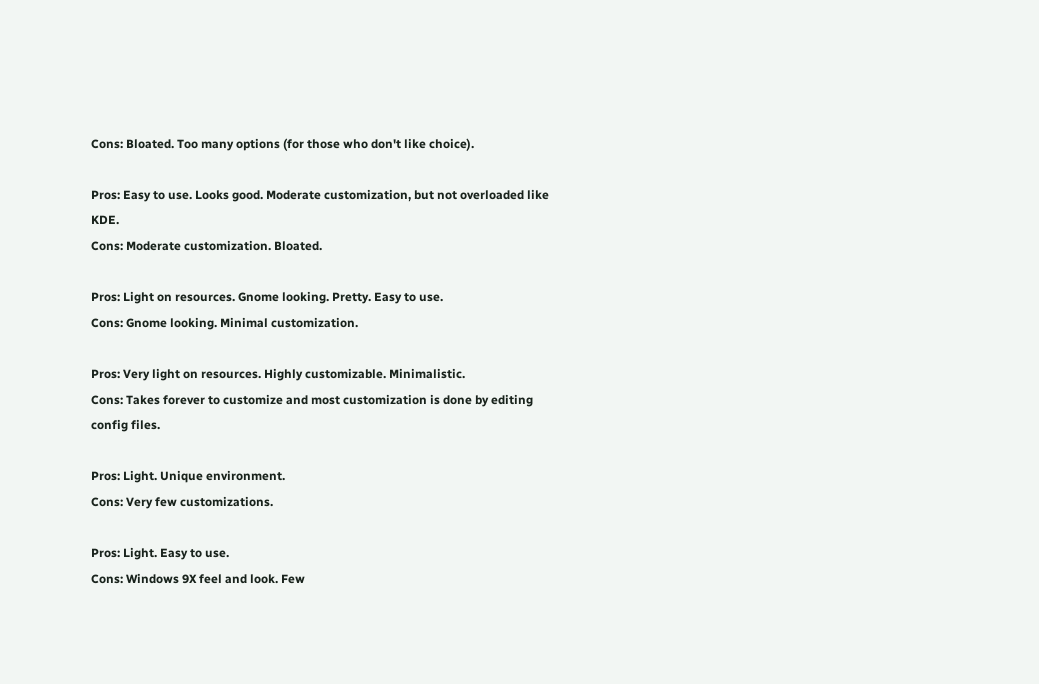Cons: Bloated. Too many options (for those who don't like choice).

Pros: Easy to use. Looks good. Moderate customization, but not overloaded like KDE.
Cons: Moderate customization. Bloated.

Pros: Light on resources. Gnome looking. Pretty. Easy to use.
Cons: Gnome looking. Minimal customization.

Pros: Very light on resources. Highly customizable. Minimalistic.
Cons: Takes forever to customize and most customization is done by editing config files.

Pros: Light. Unique environment.
Cons: Very few customizations.

Pros: Light. Easy to use.
Cons: Windows 9X feel and look. Few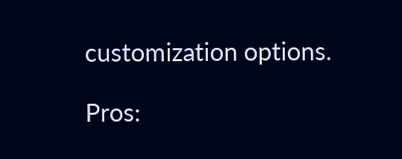customization options.

Pros: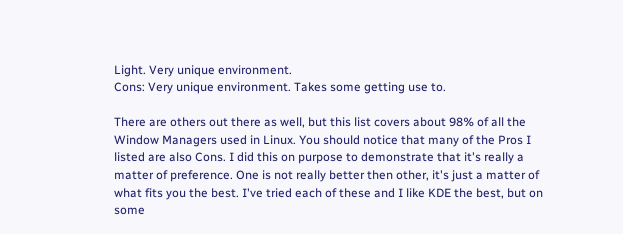Light. Very unique environment.
Cons: Very unique environment. Takes some getting use to.

There are others out there as well, but this list covers about 98% of all the Window Managers used in Linux. You should notice that many of the Pros I listed are also Cons. I did this on purpose to demonstrate that it's really a matter of preference. One is not really better then other, it's just a matter of what fits you the best. I've tried each of these and I like KDE the best, but on some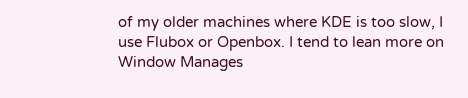of my older machines where KDE is too slow, I use Flubox or Openbox. I tend to lean more on Window Manages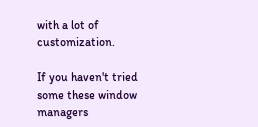with a lot of customization.

If you haven't tried some these window managers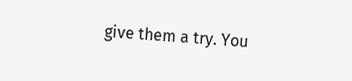give them a try. You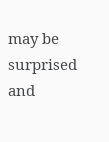may be surprised and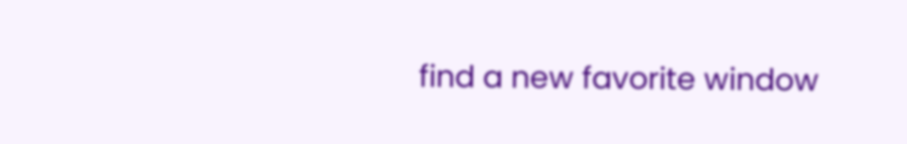find a new favorite window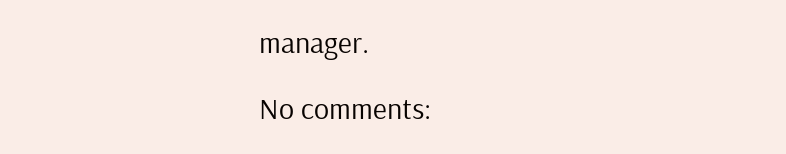manager.

No comments: